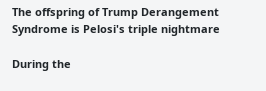The offspring of Trump Derangement Syndrome is Pelosi's triple nightmare

During the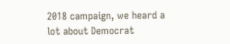2018 campaign, we heard a lot about Democrat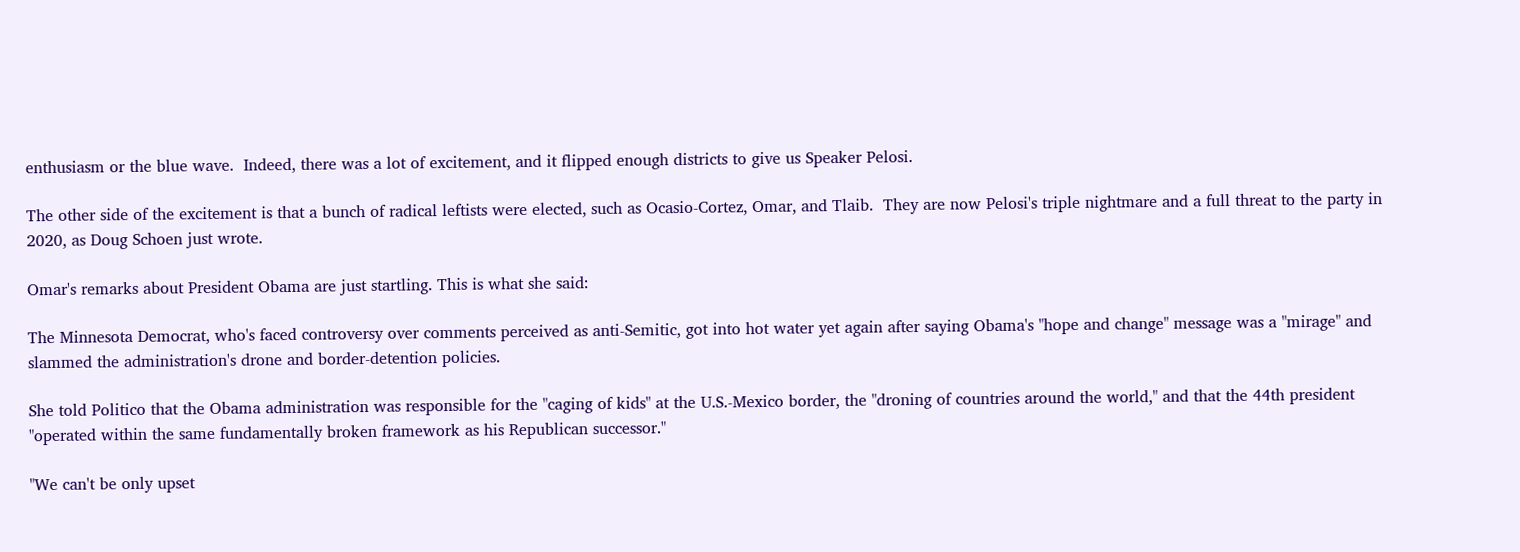enthusiasm or the blue wave.  Indeed, there was a lot of excitement, and it flipped enough districts to give us Speaker Pelosi.

The other side of the excitement is that a bunch of radical leftists were elected, such as Ocasio-Cortez, Omar, and Tlaib.  They are now Pelosi's triple nightmare and a full threat to the party in 2020, as Doug Schoen just wrote.

Omar's remarks about President Obama are just startling. This is what she said:

The Minnesota Democrat, who's faced controversy over comments perceived as anti-Semitic, got into hot water yet again after saying Obama's "hope and change" message was a "mirage" and slammed the administration's drone and border-detention policies.

She told Politico that the Obama administration was responsible for the "caging of kids" at the U.S.-Mexico border, the "droning of countries around the world," and that the 44th president "operated within the same fundamentally broken framework as his Republican successor."

"We can't be only upset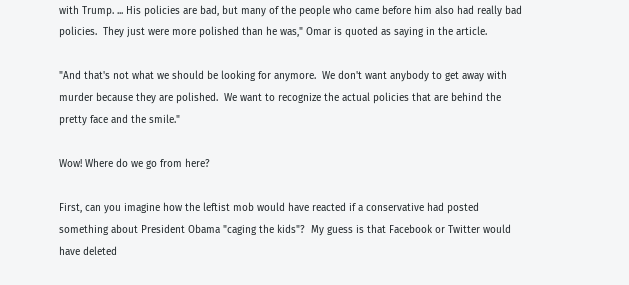with Trump. ... His policies are bad, but many of the people who came before him also had really bad policies.  They just were more polished than he was," Omar is quoted as saying in the article.

"And that's not what we should be looking for anymore.  We don't want anybody to get away with murder because they are polished.  We want to recognize the actual policies that are behind the pretty face and the smile."

Wow! Where do we go from here?

First, can you imagine how the leftist mob would have reacted if a conservative had posted something about President Obama "caging the kids"?  My guess is that Facebook or Twitter would have deleted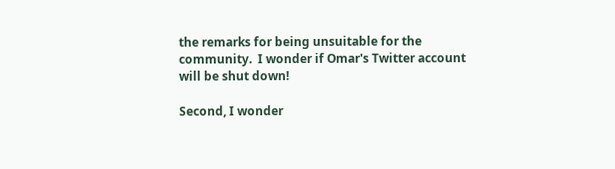the remarks for being unsuitable for the community.  I wonder if Omar's Twitter account will be shut down!

Second, I wonder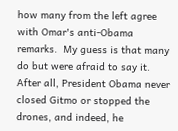how many from the left agree with Omar's anti-Obama remarks.  My guess is that many do but were afraid to say it.  After all, President Obama never closed Gitmo or stopped the drones, and indeed, he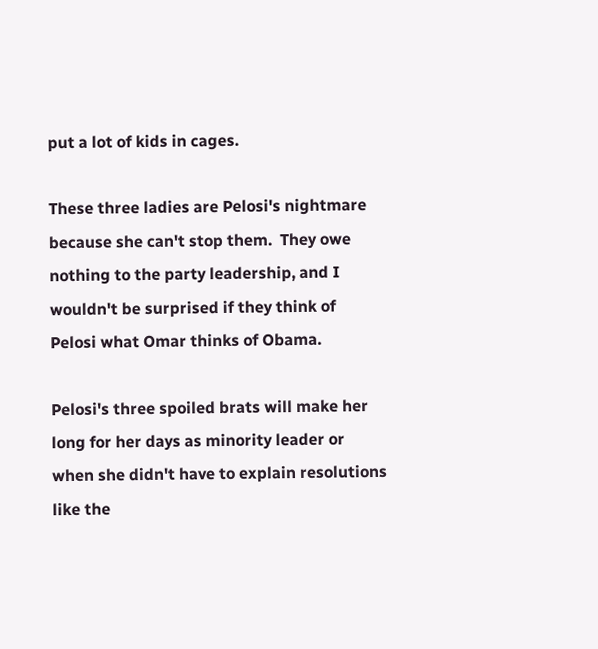put a lot of kids in cages.

These three ladies are Pelosi's nightmare because she can't stop them.  They owe nothing to the party leadership, and I wouldn't be surprised if they think of Pelosi what Omar thinks of Obama.

Pelosi's three spoiled brats will make her long for her days as minority leader or when she didn't have to explain resolutions like the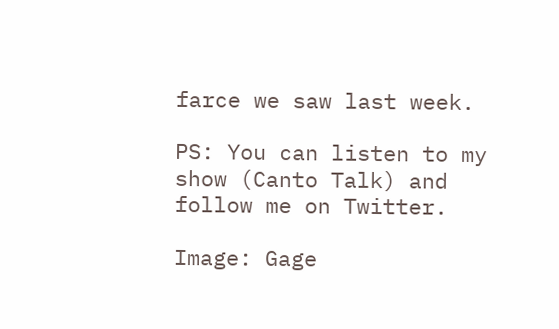farce we saw last week.

PS: You can listen to my show (Canto Talk) and follow me on Twitter.

Image: Gage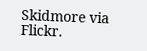Skidmore via Flickr.